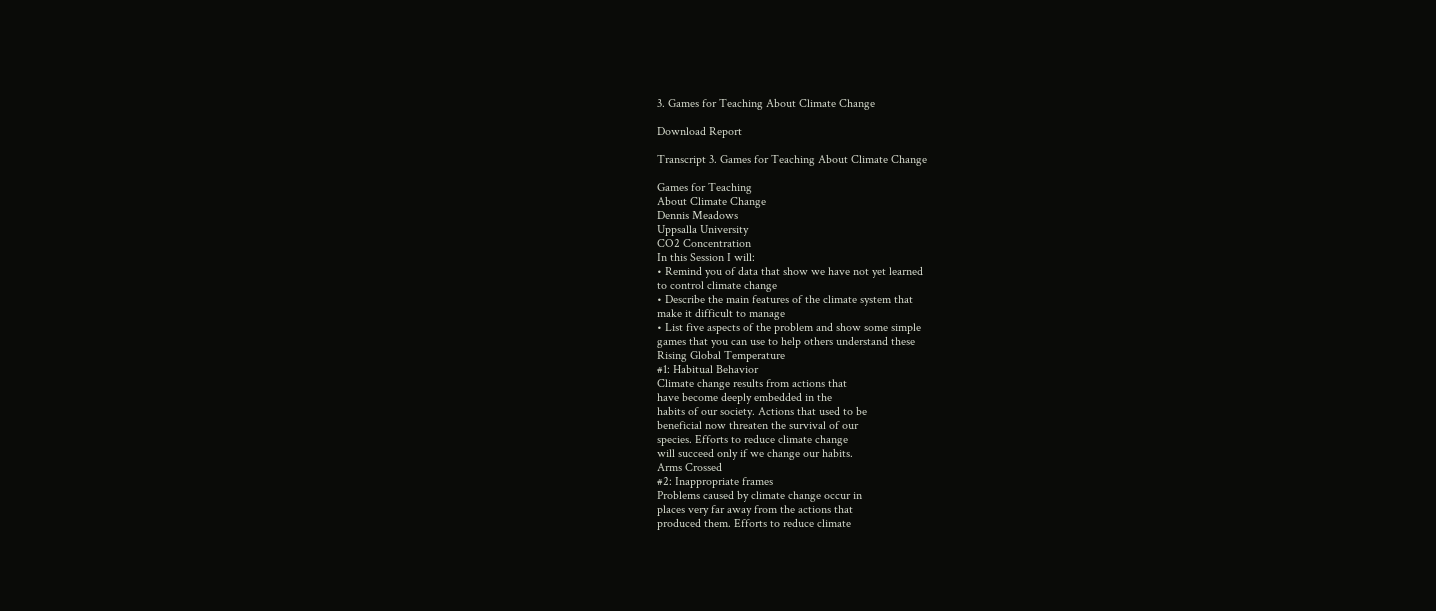3. Games for Teaching About Climate Change

Download Report

Transcript 3. Games for Teaching About Climate Change

Games for Teaching
About Climate Change
Dennis Meadows
Uppsalla University
CO2 Concentration
In this Session I will:
• Remind you of data that show we have not yet learned
to control climate change
• Describe the main features of the climate system that
make it difficult to manage
• List five aspects of the problem and show some simple
games that you can use to help others understand these
Rising Global Temperature
#1: Habitual Behavior
Climate change results from actions that
have become deeply embedded in the
habits of our society. Actions that used to be
beneficial now threaten the survival of our
species. Efforts to reduce climate change
will succeed only if we change our habits.
Arms Crossed
#2: Inappropriate frames
Problems caused by climate change occur in
places very far away from the actions that
produced them. Efforts to reduce climate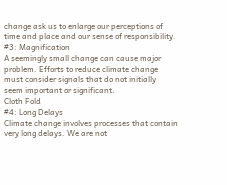change ask us to enlarge our perceptions of
time and place and our sense of responsibility.
#3: Magnification
A seemingly small change can cause major
problem. Efforts to reduce climate change
must consider signals that do not initially
seem important or significant.
Cloth Fold
#4: Long Delays
Climate change involves processes that contain
very long delays. We are not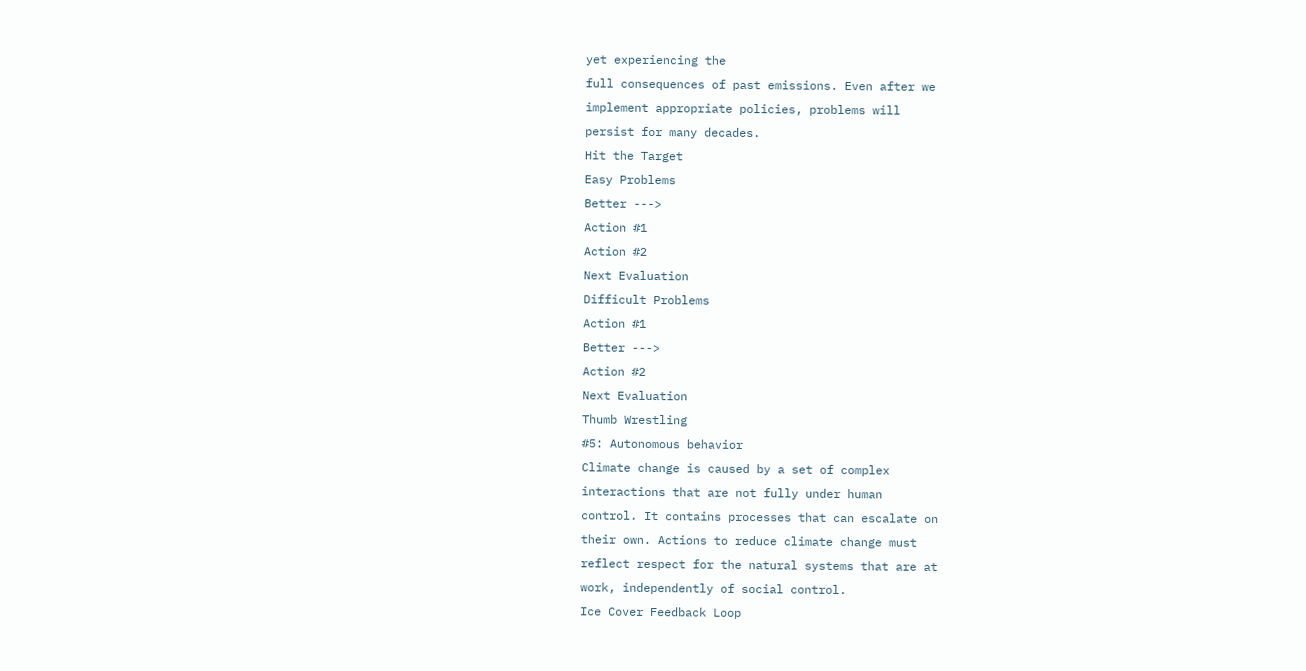yet experiencing the
full consequences of past emissions. Even after we
implement appropriate policies, problems will
persist for many decades.
Hit the Target
Easy Problems
Better --->
Action #1
Action #2
Next Evaluation
Difficult Problems
Action #1
Better --->
Action #2
Next Evaluation
Thumb Wrestling
#5: Autonomous behavior
Climate change is caused by a set of complex
interactions that are not fully under human
control. It contains processes that can escalate on
their own. Actions to reduce climate change must
reflect respect for the natural systems that are at
work, independently of social control.
Ice Cover Feedback Loop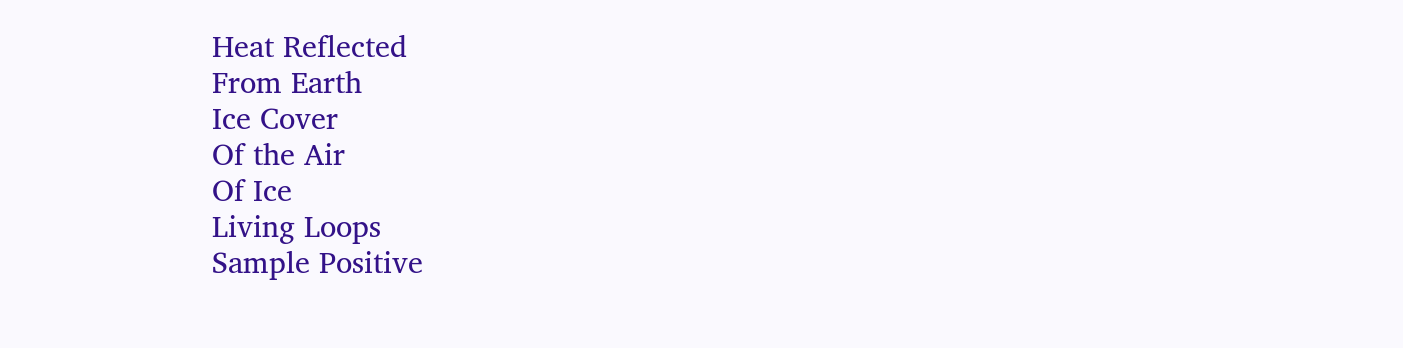Heat Reflected
From Earth
Ice Cover
Of the Air
Of Ice
Living Loops
Sample Positive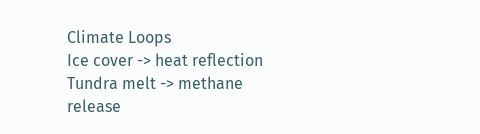Climate Loops
Ice cover -> heat reflection
Tundra melt -> methane release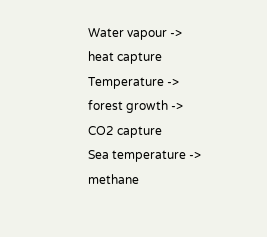Water vapour -> heat capture
Temperature -> forest growth -> CO2 capture
Sea temperature -> methane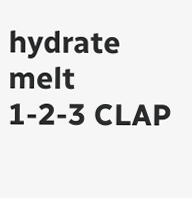hydrate melt
1-2-3 CLAP